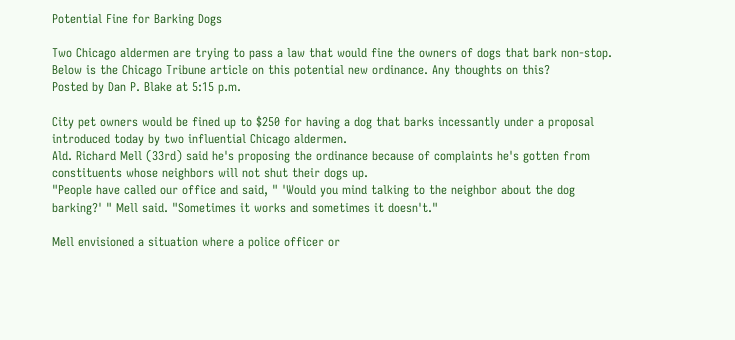Potential Fine for Barking Dogs

Two Chicago aldermen are trying to pass a law that would fine the owners of dogs that bark non-stop. Below is the Chicago Tribune article on this potential new ordinance. Any thoughts on this?
Posted by Dan P. Blake at 5:15 p.m.

City pet owners would be fined up to $250 for having a dog that barks incessantly under a proposal introduced today by two influential Chicago aldermen.
Ald. Richard Mell (33rd) said he's proposing the ordinance because of complaints he's gotten from constituents whose neighbors will not shut their dogs up.
"People have called our office and said, " 'Would you mind talking to the neighbor about the dog barking?' " Mell said. "Sometimes it works and sometimes it doesn't."

Mell envisioned a situation where a police officer or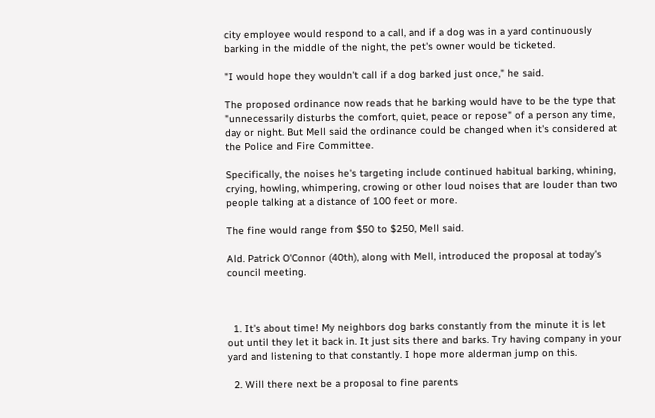city employee would respond to a call, and if a dog was in a yard continuously barking in the middle of the night, the pet's owner would be ticketed.

"I would hope they wouldn't call if a dog barked just once," he said.

The proposed ordinance now reads that he barking would have to be the type that "unnecessarily disturbs the comfort, quiet, peace or repose" of a person any time, day or night. But Mell said the ordinance could be changed when it's considered at the Police and Fire Committee.

Specifically, the noises he's targeting include continued habitual barking, whining, crying, howling, whimpering, crowing or other loud noises that are louder than two people talking at a distance of 100 feet or more.

The fine would range from $50 to $250, Mell said.

Ald. Patrick O'Connor (40th), along with Mell, introduced the proposal at today's council meeting.



  1. It's about time! My neighbors dog barks constantly from the minute it is let out until they let it back in. It just sits there and barks. Try having company in your yard and listening to that constantly. I hope more alderman jump on this.

  2. Will there next be a proposal to fine parents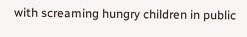with screaming hungry children in public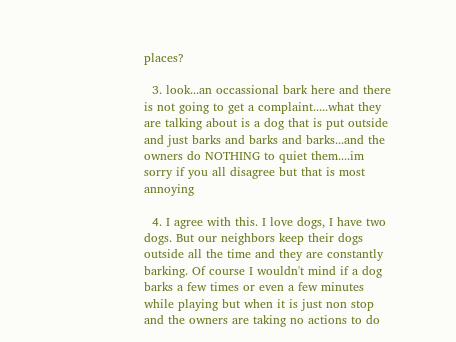places?

  3. look...an occassional bark here and there is not going to get a complaint.....what they are talking about is a dog that is put outside and just barks and barks and barks...and the owners do NOTHING to quiet them....im sorry if you all disagree but that is most annoying

  4. I agree with this. I love dogs, I have two dogs. But our neighbors keep their dogs outside all the time and they are constantly barking. Of course I wouldn't mind if a dog barks a few times or even a few minutes while playing but when it is just non stop and the owners are taking no actions to do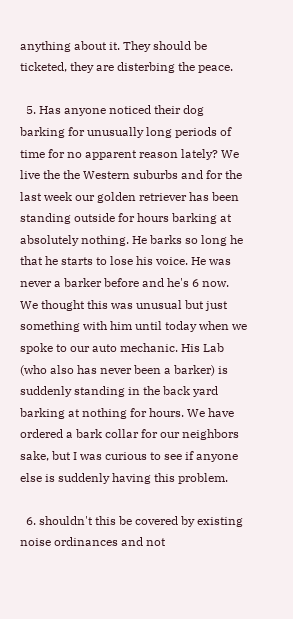anything about it. They should be ticketed, they are disterbing the peace.

  5. Has anyone noticed their dog barking for unusually long periods of time for no apparent reason lately? We live the the Western suburbs and for the last week our golden retriever has been standing outside for hours barking at absolutely nothing. He barks so long he that he starts to lose his voice. He was never a barker before and he's 6 now. We thought this was unusual but just something with him until today when we spoke to our auto mechanic. His Lab (who also has never been a barker) is suddenly standing in the back yard barking at nothing for hours. We have ordered a bark collar for our neighbors sake, but I was curious to see if anyone else is suddenly having this problem.

  6. shouldn't this be covered by existing noise ordinances and not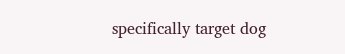specifically target dog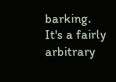barking. It's a fairly arbitrary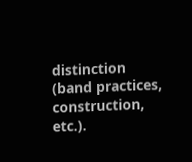distinction (band practices, construction, etc.).